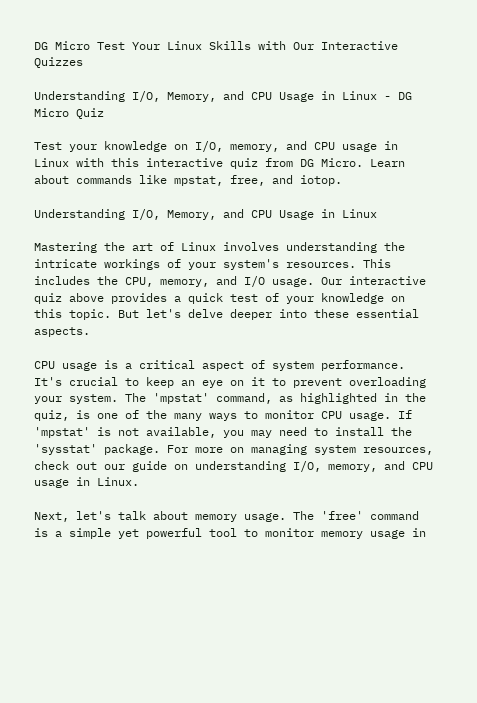DG Micro Test Your Linux Skills with Our Interactive Quizzes

Understanding I/O, Memory, and CPU Usage in Linux - DG Micro Quiz

Test your knowledge on I/O, memory, and CPU usage in Linux with this interactive quiz from DG Micro. Learn about commands like mpstat, free, and iotop.

Understanding I/O, Memory, and CPU Usage in Linux

Mastering the art of Linux involves understanding the intricate workings of your system's resources. This includes the CPU, memory, and I/O usage. Our interactive quiz above provides a quick test of your knowledge on this topic. But let's delve deeper into these essential aspects.

CPU usage is a critical aspect of system performance. It's crucial to keep an eye on it to prevent overloading your system. The 'mpstat' command, as highlighted in the quiz, is one of the many ways to monitor CPU usage. If 'mpstat' is not available, you may need to install the 'sysstat' package. For more on managing system resources, check out our guide on understanding I/O, memory, and CPU usage in Linux.

Next, let's talk about memory usage. The 'free' command is a simple yet powerful tool to monitor memory usage in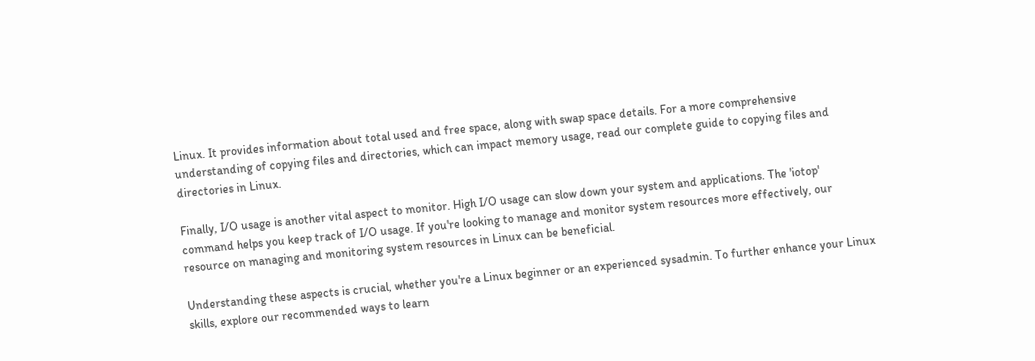Linux. It provides information about total used and free space, along with swap space details. For a more comprehensive understanding of copying files and directories, which can impact memory usage, read our complete guide to copying files and directories in Linux.

Finally, I/O usage is another vital aspect to monitor. High I/O usage can slow down your system and applications. The 'iotop' command helps you keep track of I/O usage. If you're looking to manage and monitor system resources more effectively, our resource on managing and monitoring system resources in Linux can be beneficial.

Understanding these aspects is crucial, whether you're a Linux beginner or an experienced sysadmin. To further enhance your Linux skills, explore our recommended ways to learn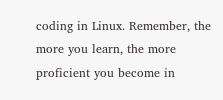coding in Linux. Remember, the more you learn, the more proficient you become in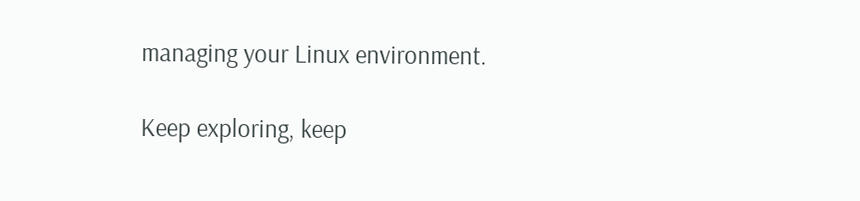managing your Linux environment.

Keep exploring, keep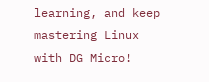learning, and keep mastering Linux with DG Micro!